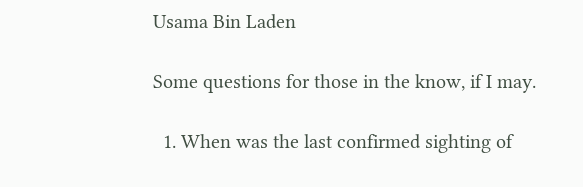Usama Bin Laden

Some questions for those in the know, if I may.

  1. When was the last confirmed sighting of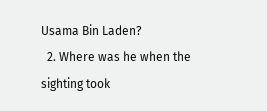Usama Bin Laden?
  2. Where was he when the sighting took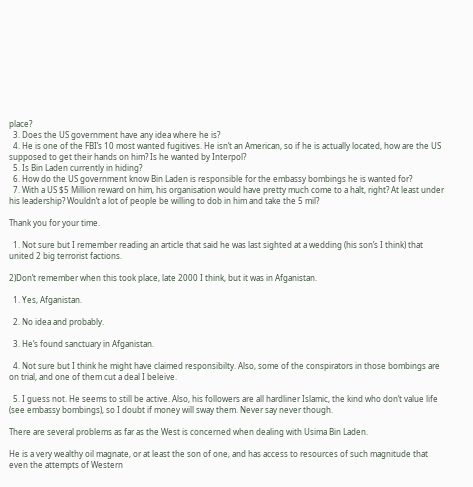place?
  3. Does the US government have any idea where he is?
  4. He is one of the FBI’s 10 most wanted fugitives. He isn’t an American, so if he is actually located, how are the US supposed to get their hands on him? Is he wanted by Interpol?
  5. Is Bin Laden currently in hiding?
  6. How do the US government know Bin Laden is responsible for the embassy bombings he is wanted for?
  7. With a US $5 Million reward on him, his organisation would have pretty much come to a halt, right? At least under his leadership? Wouldn’t a lot of people be willing to dob in him and take the 5 mil?

Thank you for your time.

  1. Not sure but I remember reading an article that said he was last sighted at a wedding (his son’s I think) that united 2 big terrorist factions.

2)Don’t remember when this took place, late 2000 I think, but it was in Afganistan.

  1. Yes, Afganistan.

  2. No idea and probably.

  3. He’s found sanctuary in Afganistan.

  4. Not sure but I think he might have claimed responsibilty. Also, some of the conspirators in those bombings are on trial, and one of them cut a deal I beleive.

  5. I guess not. He seems to still be active. Also, his followers are all hardliner Islamic, the kind who don’t value life (see embassy bombings), so I doubt if money will sway them. Never say never though.

There are several problems as far as the West is concerned when dealing with Usima Bin Laden.

He is a very wealthy oil magnate, or at least the son of one, and has access to resources of such magnitude that even the attempts of Western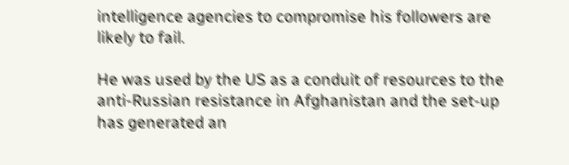intelligence agencies to compromise his followers are likely to fail.

He was used by the US as a conduit of resources to the anti-Russian resistance in Afghanistan and the set-up has generated an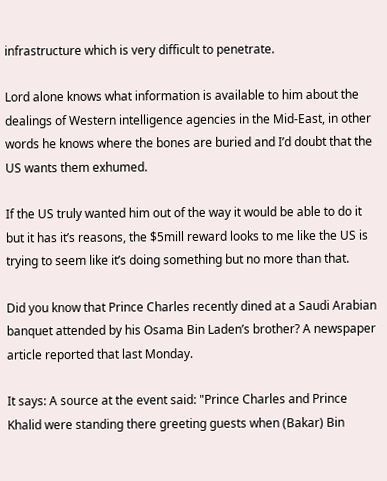infrastructure which is very difficult to penetrate.

Lord alone knows what information is available to him about the dealings of Western intelligence agencies in the Mid-East, in other words he knows where the bones are buried and I’d doubt that the US wants them exhumed.

If the US truly wanted him out of the way it would be able to do it but it has it’s reasons, the $5mill reward looks to me like the US is trying to seem like it’s doing something but no more than that.

Did you know that Prince Charles recently dined at a Saudi Arabian banquet attended by his Osama Bin Laden’s brother? A newspaper article reported that last Monday.

It says: A source at the event said: "Prince Charles and Prince Khalid were standing there greeting guests when (Bakar) Bin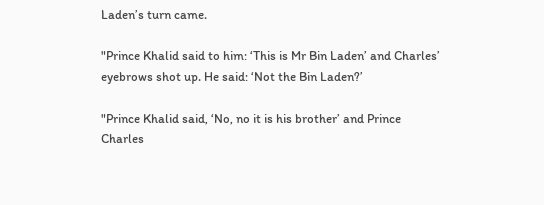Laden’s turn came.

"Prince Khalid said to him: ‘This is Mr Bin Laden’ and Charles’ eyebrows shot up. He said: ‘Not the Bin Laden?’

"Prince Khalid said, ‘No, no it is his brother’ and Prince Charles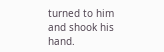turned to him and shook his hand.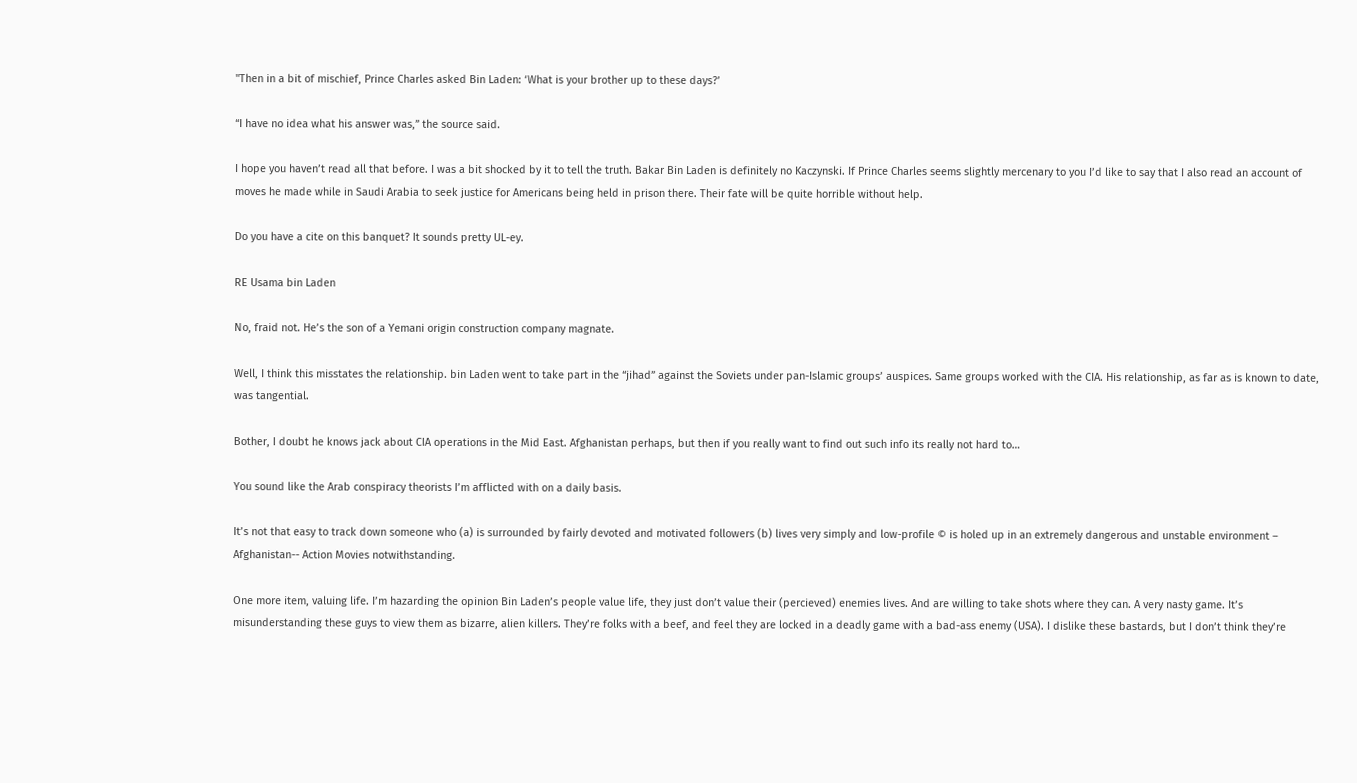"Then in a bit of mischief, Prince Charles asked Bin Laden: ‘What is your brother up to these days?’

“I have no idea what his answer was,” the source said.

I hope you haven’t read all that before. I was a bit shocked by it to tell the truth. Bakar Bin Laden is definitely no Kaczynski. If Prince Charles seems slightly mercenary to you I’d like to say that I also read an account of moves he made while in Saudi Arabia to seek justice for Americans being held in prison there. Their fate will be quite horrible without help.

Do you have a cite on this banquet? It sounds pretty UL-ey.

RE Usama bin Laden

No, fraid not. He’s the son of a Yemani origin construction company magnate.

Well, I think this misstates the relationship. bin Laden went to take part in the “jihad” against the Soviets under pan-Islamic groups’ auspices. Same groups worked with the CIA. His relationship, as far as is known to date, was tangential.

Bother, I doubt he knows jack about CIA operations in the Mid East. Afghanistan perhaps, but then if you really want to find out such info its really not hard to…

You sound like the Arab conspiracy theorists I’m afflicted with on a daily basis.

It’s not that easy to track down someone who (a) is surrounded by fairly devoted and motivated followers (b) lives very simply and low-profile © is holed up in an extremely dangerous and unstable environment – Afghanistan-- Action Movies notwithstanding.

One more item, valuing life. I’m hazarding the opinion Bin Laden’s people value life, they just don’t value their (percieved) enemies lives. And are willing to take shots where they can. A very nasty game. It’s misunderstanding these guys to view them as bizarre, alien killers. They’re folks with a beef, and feel they are locked in a deadly game with a bad-ass enemy (USA). I dislike these bastards, but I don’t think they’re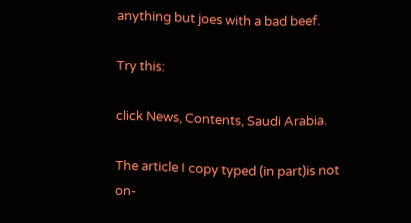anything but joes with a bad beef.

Try this:

click News, Contents, Saudi Arabia.

The article I copy typed (in part)is not on-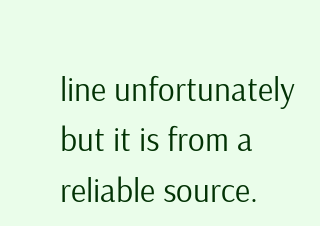line unfortunately but it is from a reliable source.